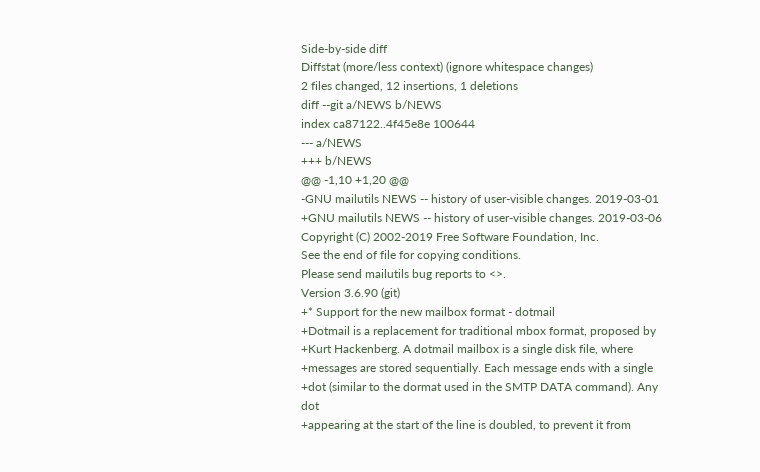Side-by-side diff
Diffstat (more/less context) (ignore whitespace changes)
2 files changed, 12 insertions, 1 deletions
diff --git a/NEWS b/NEWS
index ca87122..4f45e8e 100644
--- a/NEWS
+++ b/NEWS
@@ -1,10 +1,20 @@
-GNU mailutils NEWS -- history of user-visible changes. 2019-03-01
+GNU mailutils NEWS -- history of user-visible changes. 2019-03-06
Copyright (C) 2002-2019 Free Software Foundation, Inc.
See the end of file for copying conditions.
Please send mailutils bug reports to <>.
Version 3.6.90 (git)
+* Support for the new mailbox format - dotmail
+Dotmail is a replacement for traditional mbox format, proposed by
+Kurt Hackenberg. A dotmail mailbox is a single disk file, where
+messages are stored sequentially. Each message ends with a single
+dot (similar to the dormat used in the SMTP DATA command). Any dot
+appearing at the start of the line is doubled, to prevent it from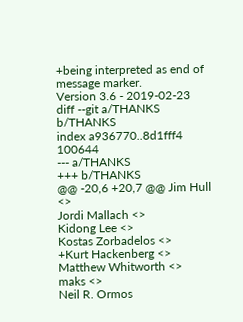+being interpreted as end of message marker.
Version 3.6 - 2019-02-23
diff --git a/THANKS b/THANKS
index a936770..8d1fff4 100644
--- a/THANKS
+++ b/THANKS
@@ -20,6 +20,7 @@ Jim Hull <>
Jordi Mallach <>
Kidong Lee <>
Kostas Zorbadelos <>
+Kurt Hackenberg <>
Matthew Whitworth <>
maks <>
Neil R. Ormos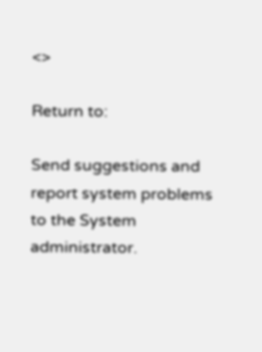<>

Return to:

Send suggestions and report system problems to the System administrator.